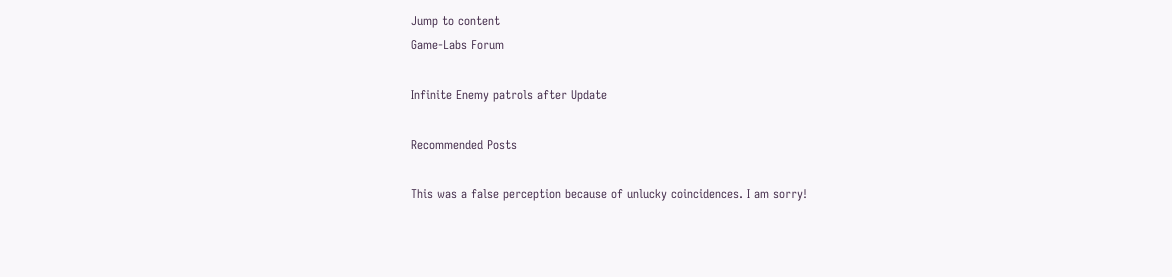Jump to content
Game-Labs Forum

Infinite Enemy patrols after Update

Recommended Posts

This was a false perception because of unlucky coincidences. I am sorry!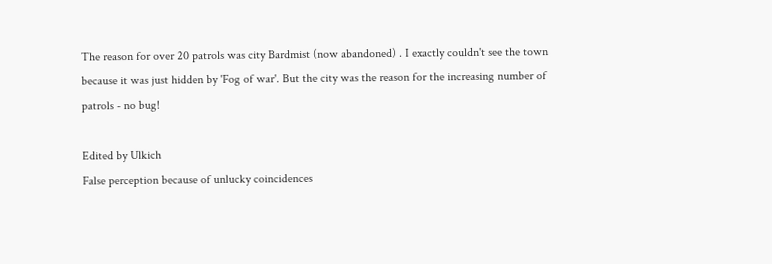The reason for over 20 patrols was city Bardmist (now abandoned) . I exactly couldn't see the town because it was just hidden by 'Fog of war'. But the city was the reason for the increasing number of patrols - no bug!

Edited by Ulkich
False perception because of unlucky coincidences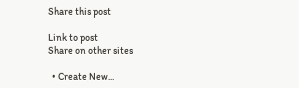Share this post

Link to post
Share on other sites

  • Create New...